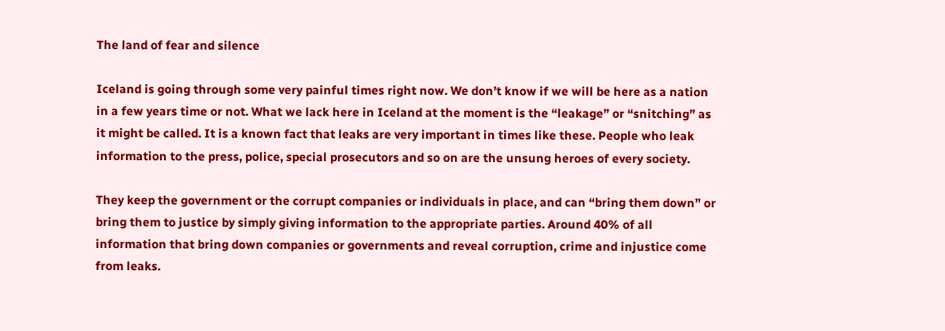The land of fear and silence

Iceland is going through some very painful times right now. We don’t know if we will be here as a nation in a few years time or not. What we lack here in Iceland at the moment is the “leakage” or “snitching” as it might be called. It is a known fact that leaks are very important in times like these. People who leak information to the press, police, special prosecutors and so on are the unsung heroes of every society.

They keep the government or the corrupt companies or individuals in place, and can “bring them down” or bring them to justice by simply giving information to the appropriate parties. Around 40% of all information that bring down companies or governments and reveal corruption, crime and injustice come from leaks.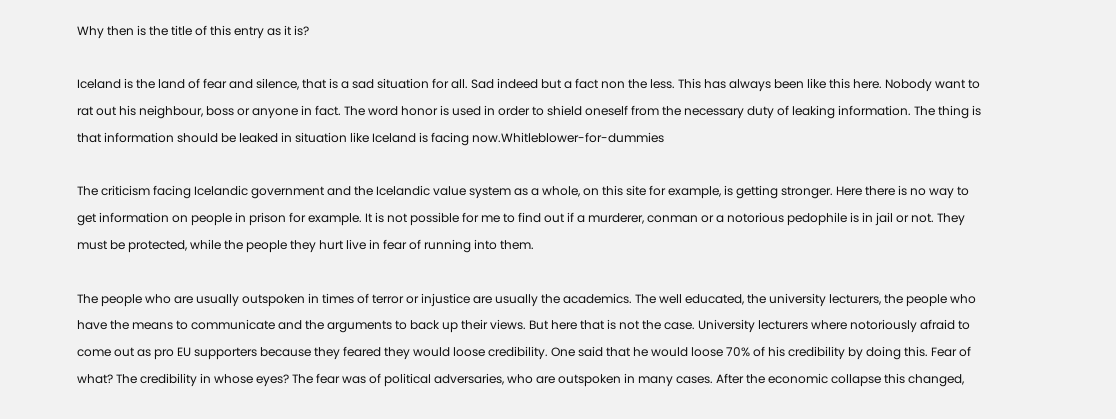Why then is the title of this entry as it is?

Iceland is the land of fear and silence, that is a sad situation for all. Sad indeed but a fact non the less. This has always been like this here. Nobody want to rat out his neighbour, boss or anyone in fact. The word honor is used in order to shield oneself from the necessary duty of leaking information. The thing is that information should be leaked in situation like Iceland is facing now.Whitleblower-for-dummies

The criticism facing Icelandic government and the Icelandic value system as a whole, on this site for example, is getting stronger. Here there is no way to get information on people in prison for example. It is not possible for me to find out if a murderer, conman or a notorious pedophile is in jail or not. They must be protected, while the people they hurt live in fear of running into them.

The people who are usually outspoken in times of terror or injustice are usually the academics. The well educated, the university lecturers, the people who have the means to communicate and the arguments to back up their views. But here that is not the case. University lecturers where notoriously afraid to come out as pro EU supporters because they feared they would loose credibility. One said that he would loose 70% of his credibility by doing this. Fear of what? The credibility in whose eyes? The fear was of political adversaries, who are outspoken in many cases. After the economic collapse this changed,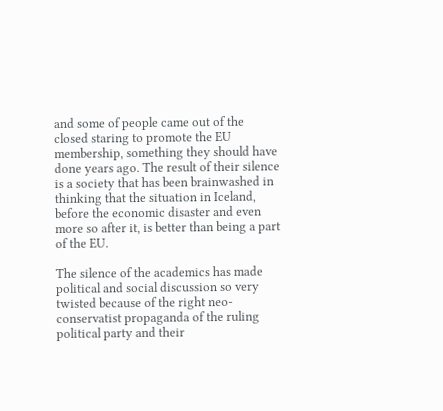and some of people came out of the closed staring to promote the EU membership, something they should have done years ago. The result of their silence is a society that has been brainwashed in thinking that the situation in Iceland, before the economic disaster and even more so after it, is better than being a part of the EU.

The silence of the academics has made political and social discussion so very twisted because of the right neo-conservatist propaganda of the ruling political party and their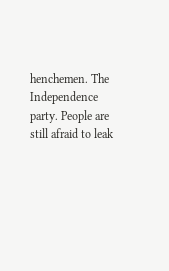henchemen. The Independence party. People are still afraid to leak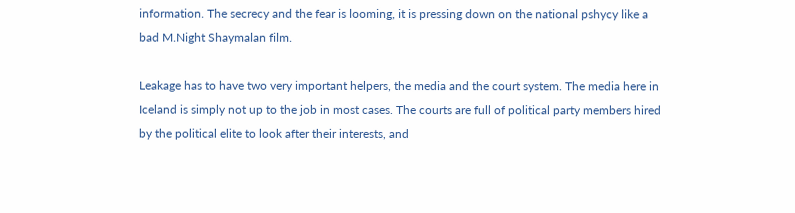information. The secrecy and the fear is looming, it is pressing down on the national pshycy like a bad M.Night Shaymalan film.

Leakage has to have two very important helpers, the media and the court system. The media here in Iceland is simply not up to the job in most cases. The courts are full of political party members hired by the political elite to look after their interests, and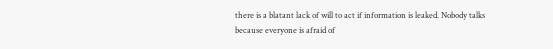there is a blatant lack of will to act if information is leaked. Nobody talks because everyone is afraid of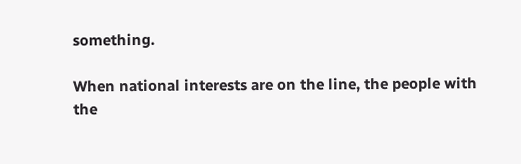something.

When national interests are on the line, the people with the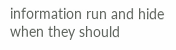information run and hide when they should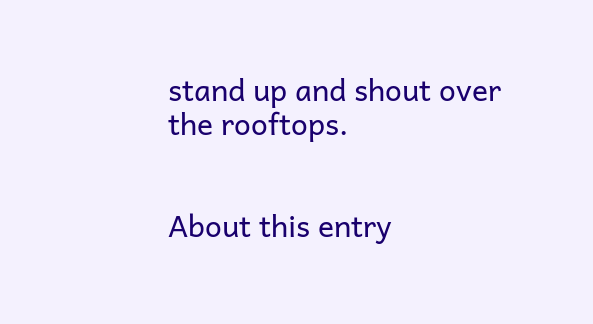stand up and shout over the rooftops.


About this entry